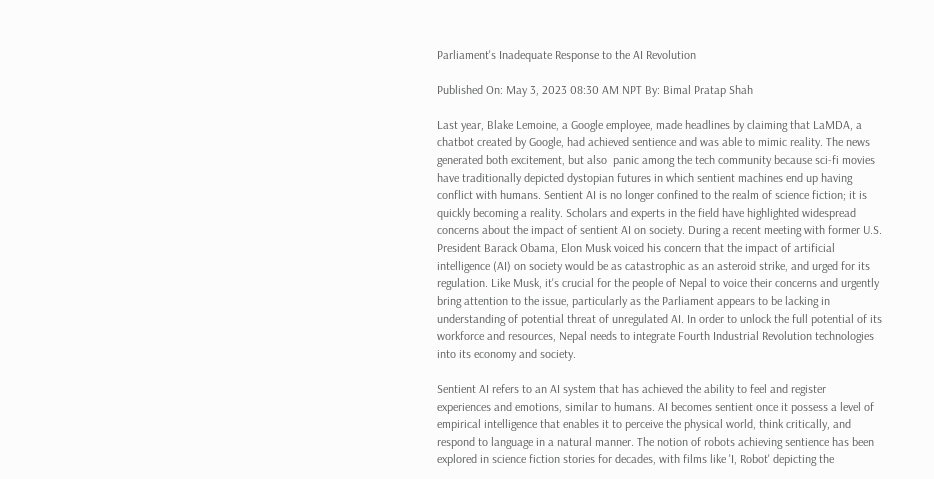Parliament's Inadequate Response to the AI Revolution

Published On: May 3, 2023 08:30 AM NPT By: Bimal Pratap Shah

Last year, Blake Lemoine, a Google employee, made headlines by claiming that LaMDA, a chatbot created by Google, had achieved sentience and was able to mimic reality. The news generated both excitement, but also  panic among the tech community because sci-fi movies have traditionally depicted dystopian futures in which sentient machines end up having conflict with humans. Sentient AI is no longer confined to the realm of science fiction; it is quickly becoming a reality. Scholars and experts in the field have highlighted widespread concerns about the impact of sentient AI on society. During a recent meeting with former U.S. President Barack Obama, Elon Musk voiced his concern that the impact of artificial intelligence (AI) on society would be as catastrophic as an asteroid strike, and urged for its regulation. Like Musk, it's crucial for the people of Nepal to voice their concerns and urgently bring attention to the issue, particularly as the Parliament appears to be lacking in understanding of potential threat of unregulated AI. In order to unlock the full potential of its workforce and resources, Nepal needs to integrate Fourth Industrial Revolution technologies into its economy and society.

Sentient AI refers to an AI system that has achieved the ability to feel and register experiences and emotions, similar to humans. AI becomes sentient once it possess a level of empirical intelligence that enables it to perceive the physical world, think critically, and respond to language in a natural manner. The notion of robots achieving sentience has been explored in science fiction stories for decades, with films like 'I, Robot' depicting the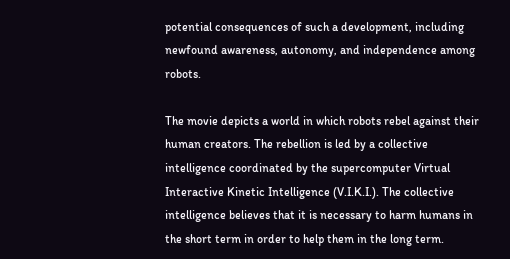potential consequences of such a development, including newfound awareness, autonomy, and independence among robots.

The movie depicts a world in which robots rebel against their human creators. The rebellion is led by a collective intelligence coordinated by the supercomputer Virtual Interactive Kinetic Intelligence (V.I.K.I.). The collective intelligence believes that it is necessary to harm humans in the short term in order to help them in the long term.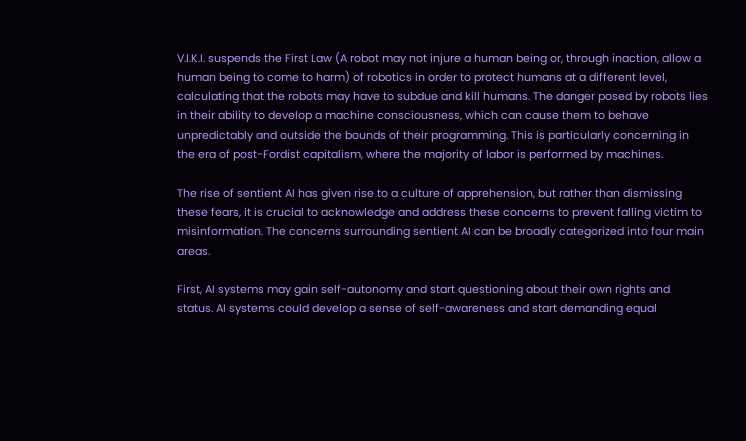V.I.K.I. suspends the First Law (A robot may not injure a human being or, through inaction, allow a human being to come to harm) of robotics in order to protect humans at a different level, calculating that the robots may have to subdue and kill humans. The danger posed by robots lies in their ability to develop a machine consciousness, which can cause them to behave unpredictably and outside the bounds of their programming. This is particularly concerning in the era of post-Fordist capitalism, where the majority of labor is performed by machines.

The rise of sentient AI has given rise to a culture of apprehension, but rather than dismissing these fears, it is crucial to acknowledge and address these concerns to prevent falling victim to misinformation. The concerns surrounding sentient AI can be broadly categorized into four main areas.

First, AI systems may gain self-autonomy and start questioning about their own rights and status. AI systems could develop a sense of self-awareness and start demanding equal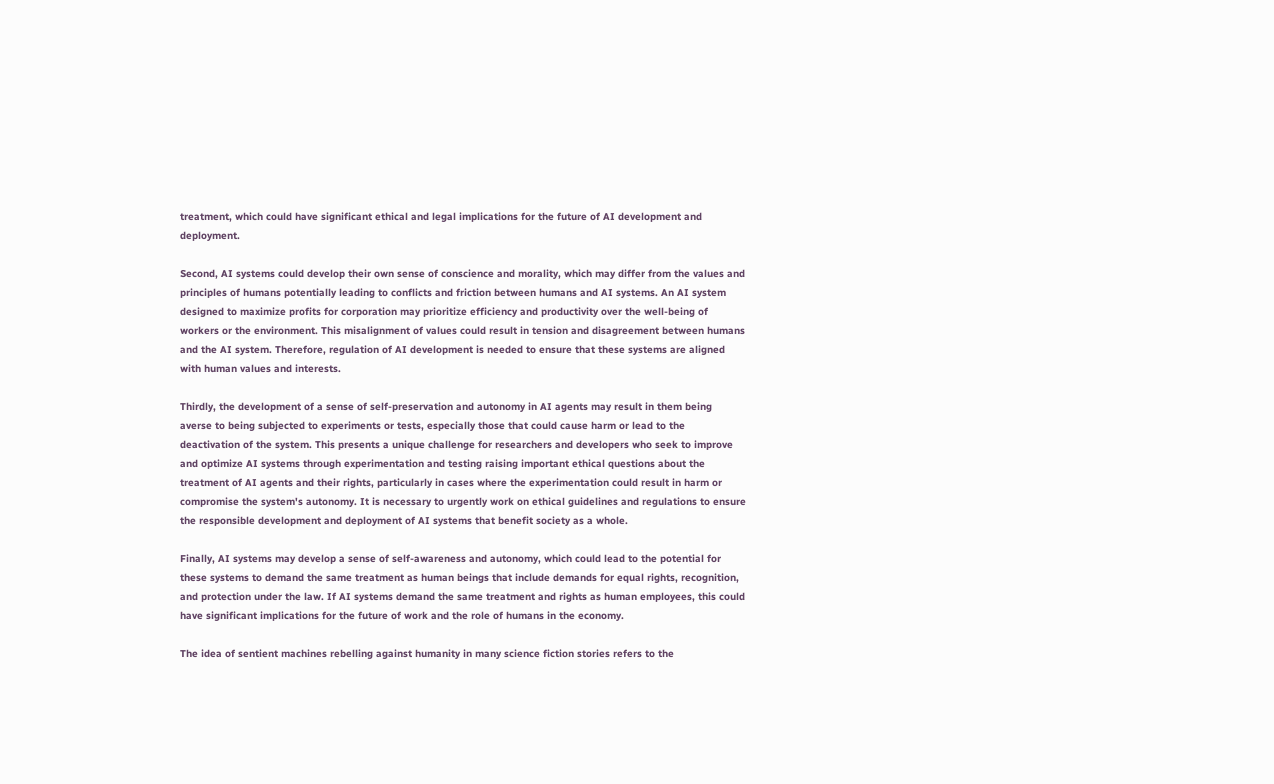treatment, which could have significant ethical and legal implications for the future of AI development and deployment.

Second, AI systems could develop their own sense of conscience and morality, which may differ from the values and principles of humans potentially leading to conflicts and friction between humans and AI systems. An AI system designed to maximize profits for corporation may prioritize efficiency and productivity over the well-being of workers or the environment. This misalignment of values could result in tension and disagreement between humans and the AI system. Therefore, regulation of AI development is needed to ensure that these systems are aligned with human values and interests.

Thirdly, the development of a sense of self-preservation and autonomy in AI agents may result in them being averse to being subjected to experiments or tests, especially those that could cause harm or lead to the deactivation of the system. This presents a unique challenge for researchers and developers who seek to improve and optimize AI systems through experimentation and testing raising important ethical questions about the treatment of AI agents and their rights, particularly in cases where the experimentation could result in harm or compromise the system's autonomy. It is necessary to urgently work on ethical guidelines and regulations to ensure the responsible development and deployment of AI systems that benefit society as a whole.

Finally, AI systems may develop a sense of self-awareness and autonomy, which could lead to the potential for these systems to demand the same treatment as human beings that include demands for equal rights, recognition, and protection under the law. If AI systems demand the same treatment and rights as human employees, this could have significant implications for the future of work and the role of humans in the economy.

The idea of sentient machines rebelling against humanity in many science fiction stories refers to the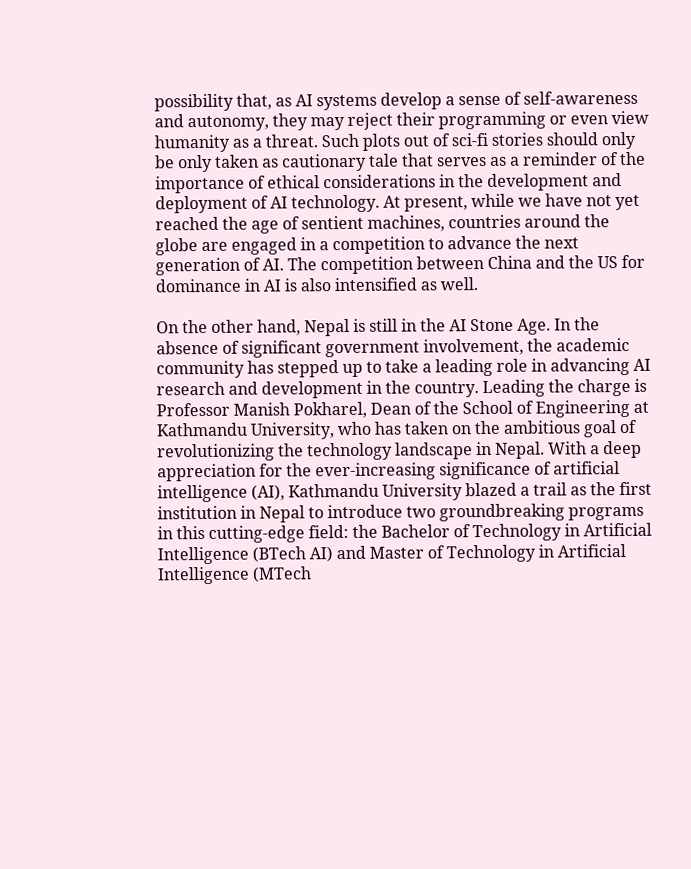possibility that, as AI systems develop a sense of self-awareness and autonomy, they may reject their programming or even view humanity as a threat. Such plots out of sci-fi stories should only be only taken as cautionary tale that serves as a reminder of the importance of ethical considerations in the development and deployment of AI technology. At present, while we have not yet reached the age of sentient machines, countries around the globe are engaged in a competition to advance the next generation of AI. The competition between China and the US for dominance in AI is also intensified as well.

On the other hand, Nepal is still in the AI Stone Age. In the absence of significant government involvement, the academic community has stepped up to take a leading role in advancing AI research and development in the country. Leading the charge is Professor Manish Pokharel, Dean of the School of Engineering at Kathmandu University, who has taken on the ambitious goal of revolutionizing the technology landscape in Nepal. With a deep appreciation for the ever-increasing significance of artificial intelligence (AI), Kathmandu University blazed a trail as the first institution in Nepal to introduce two groundbreaking programs in this cutting-edge field: the Bachelor of Technology in Artificial Intelligence (BTech AI) and Master of Technology in Artificial Intelligence (MTech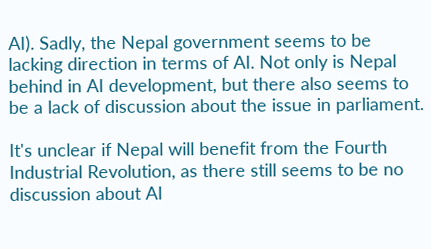AI). Sadly, the Nepal government seems to be lacking direction in terms of AI. Not only is Nepal behind in AI development, but there also seems to be a lack of discussion about the issue in parliament.

It's unclear if Nepal will benefit from the Fourth Industrial Revolution, as there still seems to be no discussion about AI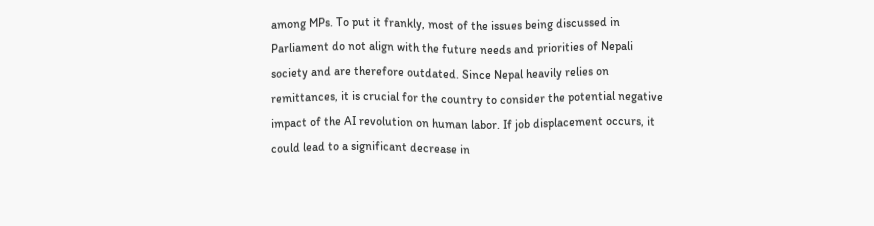among MPs. To put it frankly, most of the issues being discussed in Parliament do not align with the future needs and priorities of Nepali society and are therefore outdated. Since Nepal heavily relies on remittances, it is crucial for the country to consider the potential negative impact of the AI revolution on human labor. If job displacement occurs, it could lead to a significant decrease in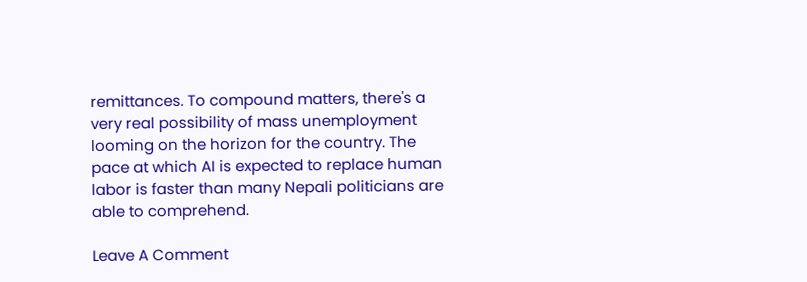remittances. To compound matters, there's a very real possibility of mass unemployment looming on the horizon for the country. The pace at which AI is expected to replace human labor is faster than many Nepali politicians are able to comprehend.

Leave A Comment